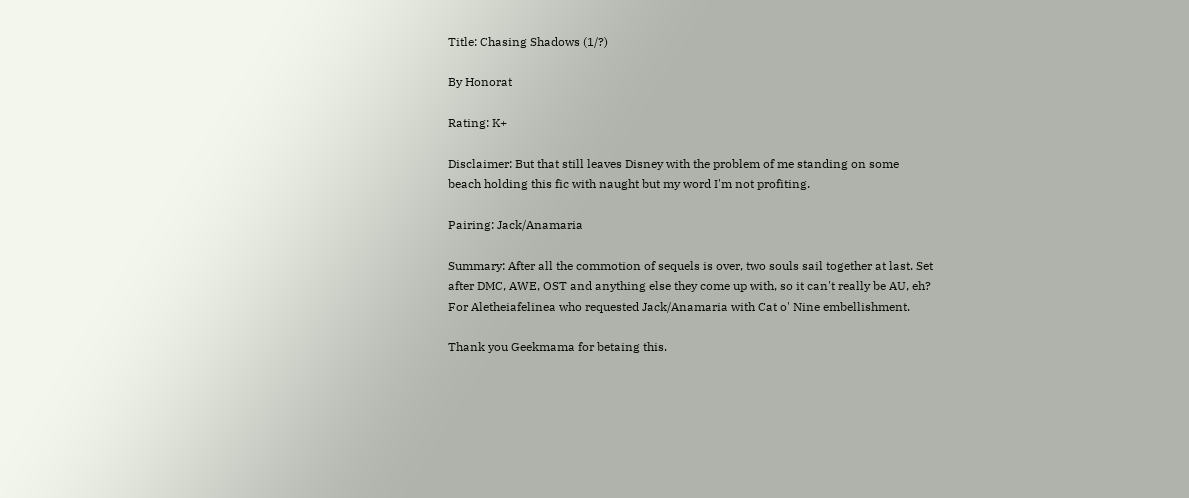Title: Chasing Shadows (1/?)

By Honorat

Rating: K+

Disclaimer: But that still leaves Disney with the problem of me standing on some beach holding this fic with naught but my word I'm not profiting.

Pairing: Jack/Anamaria

Summary: After all the commotion of sequels is over, two souls sail together at last. Set after DMC, AWE, OST and anything else they come up with, so it can't really be AU, eh? For Aletheiafelinea who requested Jack/Anamaria with Cat o' Nine embellishment.

Thank you Geekmama for betaing this.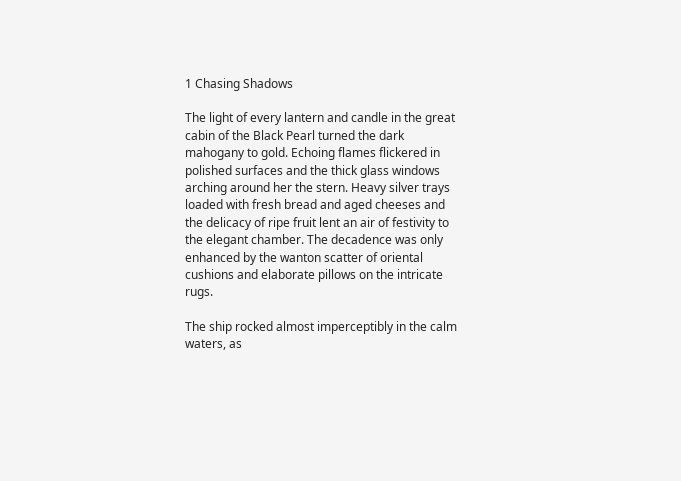1 Chasing Shadows

The light of every lantern and candle in the great cabin of the Black Pearl turned the dark mahogany to gold. Echoing flames flickered in polished surfaces and the thick glass windows arching around her the stern. Heavy silver trays loaded with fresh bread and aged cheeses and the delicacy of ripe fruit lent an air of festivity to the elegant chamber. The decadence was only enhanced by the wanton scatter of oriental cushions and elaborate pillows on the intricate rugs.

The ship rocked almost imperceptibly in the calm waters, as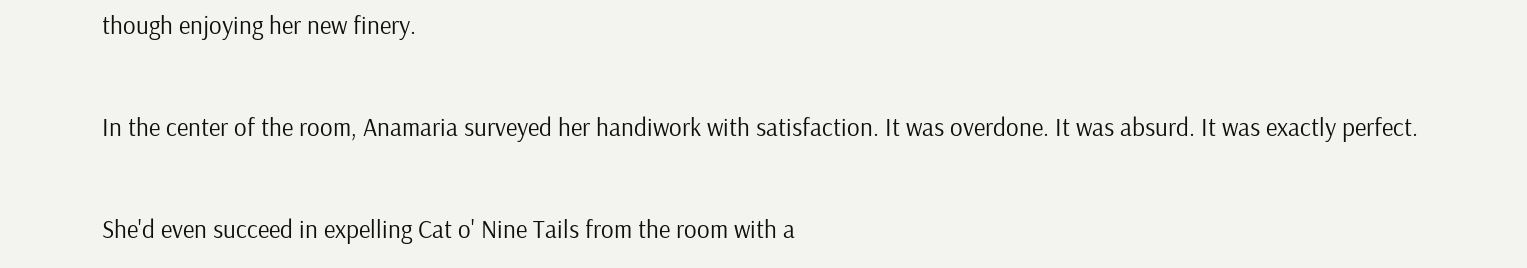though enjoying her new finery.

In the center of the room, Anamaria surveyed her handiwork with satisfaction. It was overdone. It was absurd. It was exactly perfect.

She'd even succeed in expelling Cat o' Nine Tails from the room with a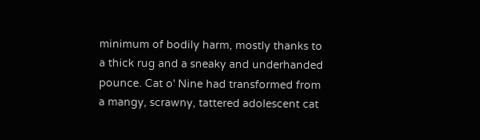minimum of bodily harm, mostly thanks to a thick rug and a sneaky and underhanded pounce. Cat o' Nine had transformed from a mangy, scrawny, tattered adolescent cat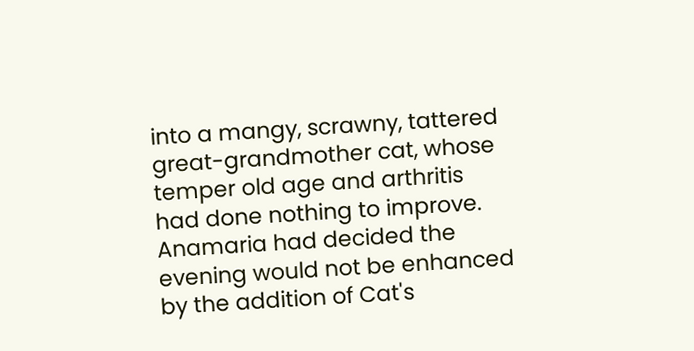into a mangy, scrawny, tattered great-grandmother cat, whose temper old age and arthritis had done nothing to improve. Anamaria had decided the evening would not be enhanced by the addition of Cat's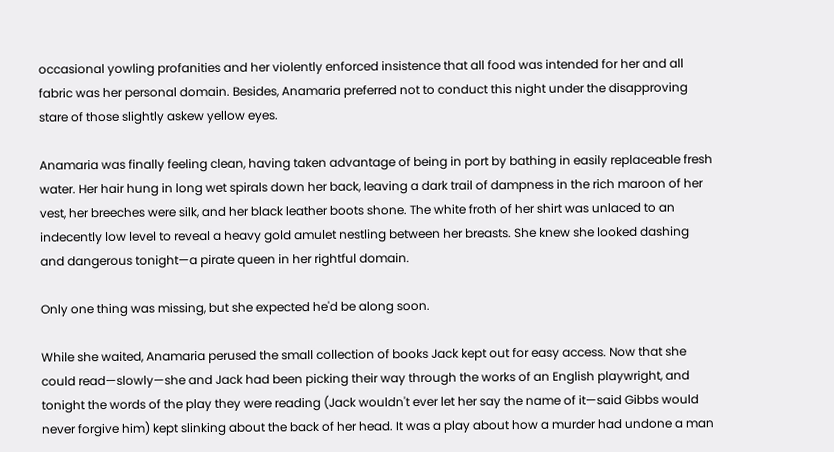occasional yowling profanities and her violently enforced insistence that all food was intended for her and all fabric was her personal domain. Besides, Anamaria preferred not to conduct this night under the disapproving stare of those slightly askew yellow eyes.

Anamaria was finally feeling clean, having taken advantage of being in port by bathing in easily replaceable fresh water. Her hair hung in long wet spirals down her back, leaving a dark trail of dampness in the rich maroon of her vest, her breeches were silk, and her black leather boots shone. The white froth of her shirt was unlaced to an indecently low level to reveal a heavy gold amulet nestling between her breasts. She knew she looked dashing and dangerous tonight—a pirate queen in her rightful domain.

Only one thing was missing, but she expected he'd be along soon.

While she waited, Anamaria perused the small collection of books Jack kept out for easy access. Now that she could read—slowly—she and Jack had been picking their way through the works of an English playwright, and tonight the words of the play they were reading (Jack wouldn't ever let her say the name of it—said Gibbs would never forgive him) kept slinking about the back of her head. It was a play about how a murder had undone a man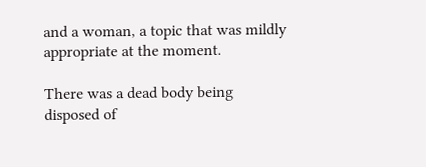and a woman, a topic that was mildly appropriate at the moment.

There was a dead body being disposed of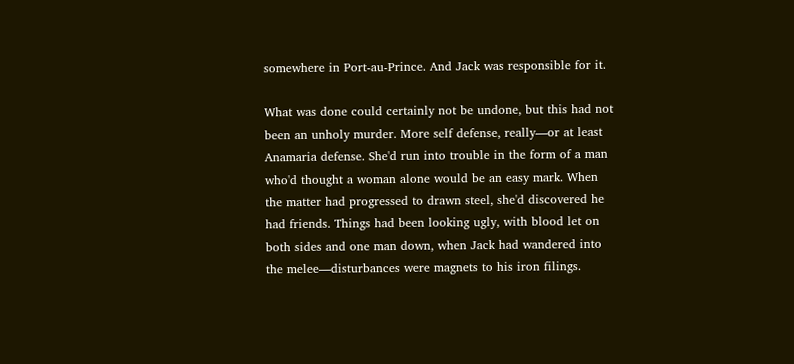somewhere in Port-au-Prince. And Jack was responsible for it.

What was done could certainly not be undone, but this had not been an unholy murder. More self defense, really—or at least Anamaria defense. She'd run into trouble in the form of a man who'd thought a woman alone would be an easy mark. When the matter had progressed to drawn steel, she'd discovered he had friends. Things had been looking ugly, with blood let on both sides and one man down, when Jack had wandered into the melee—disturbances were magnets to his iron filings.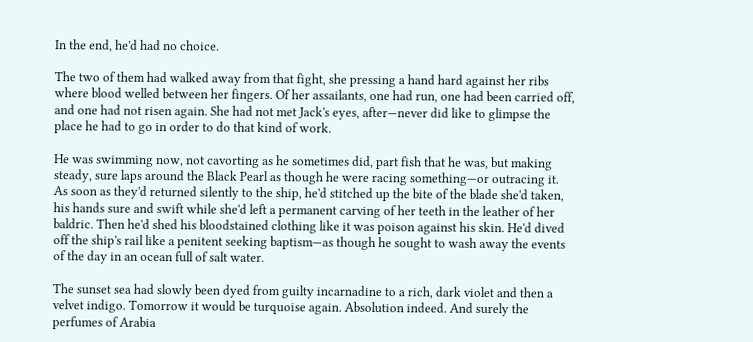In the end, he'd had no choice.

The two of them had walked away from that fight, she pressing a hand hard against her ribs where blood welled between her fingers. Of her assailants, one had run, one had been carried off, and one had not risen again. She had not met Jack's eyes, after—never did like to glimpse the place he had to go in order to do that kind of work.

He was swimming now, not cavorting as he sometimes did, part fish that he was, but making steady, sure laps around the Black Pearl as though he were racing something—or outracing it. As soon as they'd returned silently to the ship, he'd stitched up the bite of the blade she'd taken, his hands sure and swift while she'd left a permanent carving of her teeth in the leather of her baldric. Then he'd shed his bloodstained clothing like it was poison against his skin. He'd dived off the ship's rail like a penitent seeking baptism—as though he sought to wash away the events of the day in an ocean full of salt water.

The sunset sea had slowly been dyed from guilty incarnadine to a rich, dark violet and then a velvet indigo. Tomorrow it would be turquoise again. Absolution indeed. And surely the perfumes of Arabia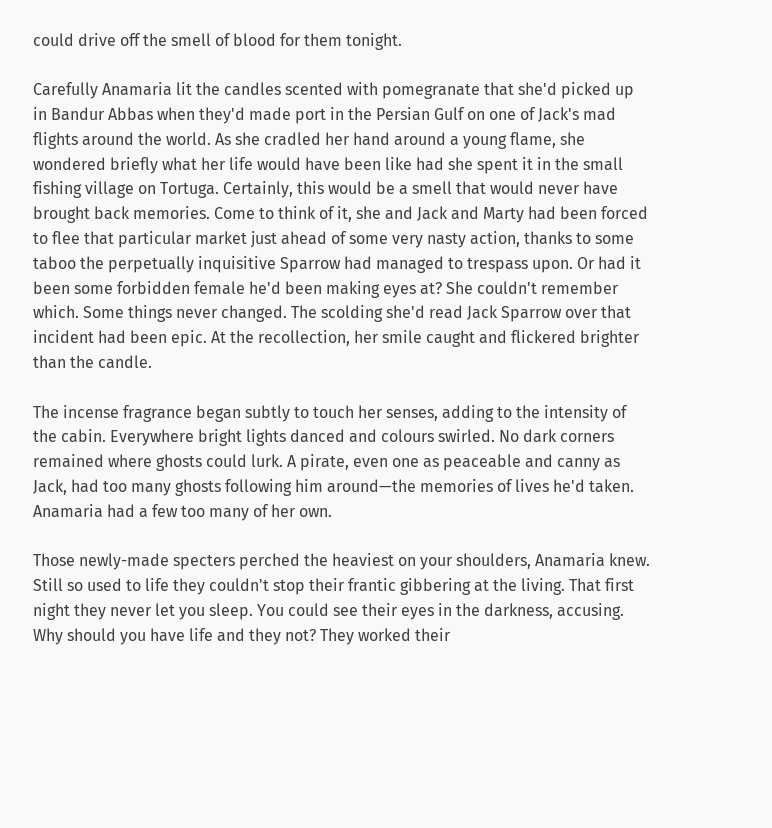could drive off the smell of blood for them tonight.

Carefully Anamaria lit the candles scented with pomegranate that she'd picked up in Bandur Abbas when they'd made port in the Persian Gulf on one of Jack's mad flights around the world. As she cradled her hand around a young flame, she wondered briefly what her life would have been like had she spent it in the small fishing village on Tortuga. Certainly, this would be a smell that would never have brought back memories. Come to think of it, she and Jack and Marty had been forced to flee that particular market just ahead of some very nasty action, thanks to some taboo the perpetually inquisitive Sparrow had managed to trespass upon. Or had it been some forbidden female he'd been making eyes at? She couldn't remember which. Some things never changed. The scolding she'd read Jack Sparrow over that incident had been epic. At the recollection, her smile caught and flickered brighter than the candle.

The incense fragrance began subtly to touch her senses, adding to the intensity of the cabin. Everywhere bright lights danced and colours swirled. No dark corners remained where ghosts could lurk. A pirate, even one as peaceable and canny as Jack, had too many ghosts following him around—the memories of lives he'd taken. Anamaria had a few too many of her own.

Those newly-made specters perched the heaviest on your shoulders, Anamaria knew. Still so used to life they couldn't stop their frantic gibbering at the living. That first night they never let you sleep. You could see their eyes in the darkness, accusing. Why should you have life and they not? They worked their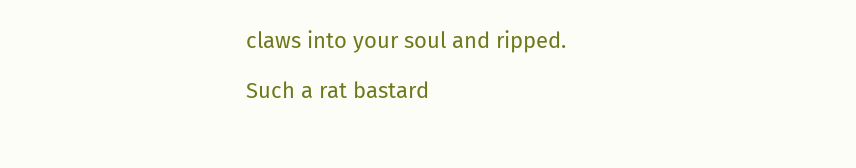claws into your soul and ripped.

Such a rat bastard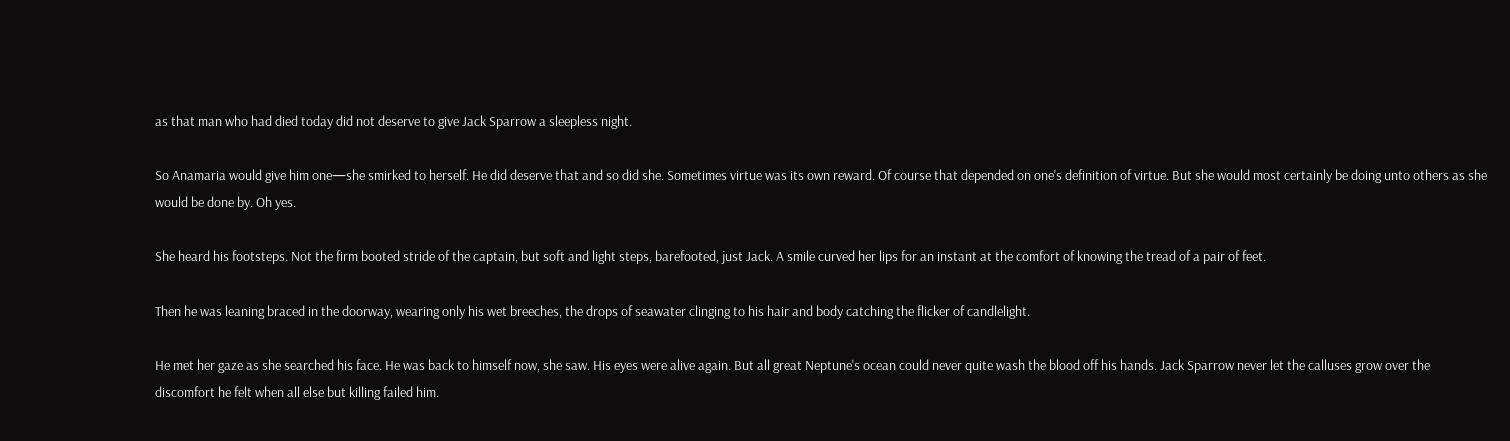as that man who had died today did not deserve to give Jack Sparrow a sleepless night.

So Anamaria would give him one—she smirked to herself. He did deserve that and so did she. Sometimes virtue was its own reward. Of course that depended on one's definition of virtue. But she would most certainly be doing unto others as she would be done by. Oh yes.

She heard his footsteps. Not the firm booted stride of the captain, but soft and light steps, barefooted, just Jack. A smile curved her lips for an instant at the comfort of knowing the tread of a pair of feet.

Then he was leaning braced in the doorway, wearing only his wet breeches, the drops of seawater clinging to his hair and body catching the flicker of candlelight.

He met her gaze as she searched his face. He was back to himself now, she saw. His eyes were alive again. But all great Neptune's ocean could never quite wash the blood off his hands. Jack Sparrow never let the calluses grow over the discomfort he felt when all else but killing failed him.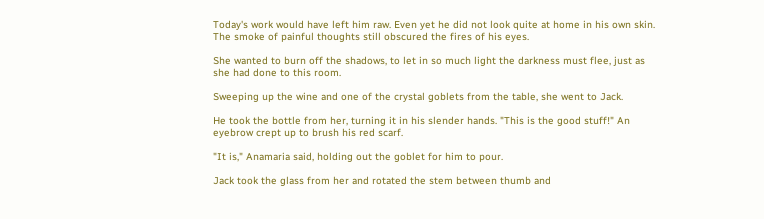Today's work would have left him raw. Even yet he did not look quite at home in his own skin. The smoke of painful thoughts still obscured the fires of his eyes.

She wanted to burn off the shadows, to let in so much light the darkness must flee, just as she had done to this room.

Sweeping up the wine and one of the crystal goblets from the table, she went to Jack.

He took the bottle from her, turning it in his slender hands. "This is the good stuff!" An eyebrow crept up to brush his red scarf.

"It is," Anamaria said, holding out the goblet for him to pour.

Jack took the glass from her and rotated the stem between thumb and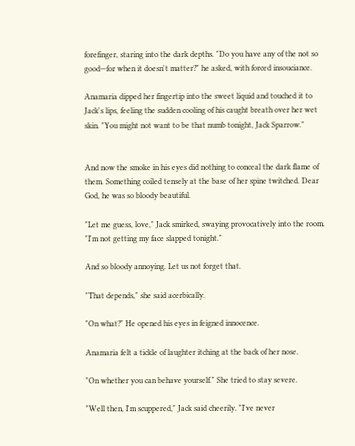forefinger, staring into the dark depths. "Do you have any of the not so good—for when it doesn't matter?" he asked, with forced insouciance.

Anamaria dipped her fingertip into the sweet liquid and touched it to Jack's lips, feeling the sudden cooling of his caught breath over her wet skin. "You might not want to be that numb tonight, Jack Sparrow."


And now the smoke in his eyes did nothing to conceal the dark flame of them. Something coiled tensely at the base of her spine twitched. Dear God, he was so bloody beautiful.

"Let me guess, love," Jack smirked, swaying provocatively into the room. "I'm not getting my face slapped tonight."

And so bloody annoying. Let us not forget that.

"That depends," she said acerbically.

"On what?" He opened his eyes in feigned innocence.

Anamaria felt a tickle of laughter itching at the back of her nose.

"On whether you can behave yourself." She tried to stay severe.

"Well then, I'm scuppered," Jack said cheerily. "I've never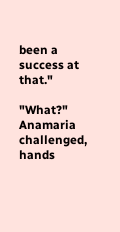been a success at that."

"What?" Anamaria challenged, hands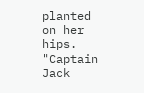planted on her hips. "Captain Jack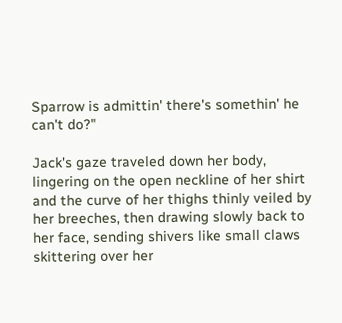Sparrow is admittin' there's somethin' he can't do?"

Jack's gaze traveled down her body, lingering on the open neckline of her shirt and the curve of her thighs thinly veiled by her breeches, then drawing slowly back to her face, sending shivers like small claws skittering over her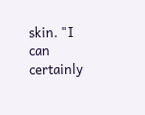skin. "I can certainly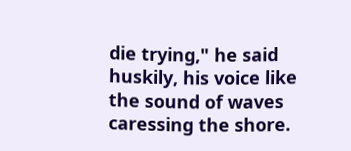die trying," he said huskily, his voice like the sound of waves caressing the shore.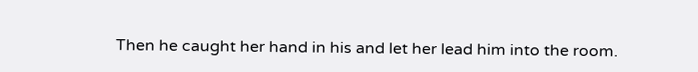Then he caught her hand in his and let her lead him into the room.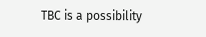TBC is a possibility